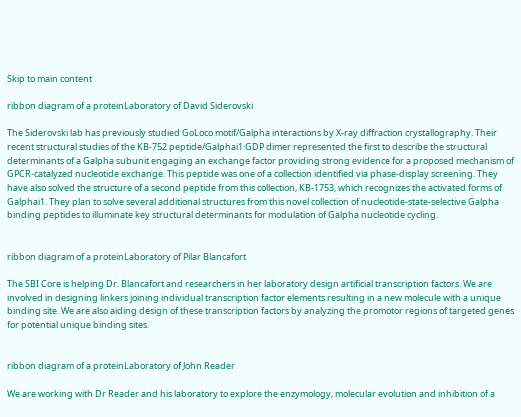Skip to main content

ribbon diagram of a proteinLaboratory of David Siderovski

The Siderovski lab has previously studied GoLoco motif/Galpha interactions by X-ray diffraction crystallography. Their recent structural studies of the KB-752 peptide/Galphai1·GDP dimer represented the first to describe the structural determinants of a Galpha subunit engaging an exchange factor providing strong evidence for a proposed mechanism of GPCR-catalyzed nucleotide exchange. This peptide was one of a collection identified via phase-display screening. They have also solved the structure of a second peptide from this collection, KB-1753, which recognizes the activated forms of Galphai1. They plan to solve several additional structures from this novel collection of nucleotide-state-selective Galpha binding peptides to illuminate key structural determinants for modulation of Galpha nucleotide cycling.


ribbon diagram of a proteinLaboratory of Pilar Blancafort

The SBI Core is helping Dr. Blancafort and researchers in her laboratory design artificial transcription factors. We are involved in designing linkers joining individual transcription factor elements resulting in a new molecule with a unique binding site. We are also aiding design of these transcription factors by analyzing the promotor regions of targeted genes for potential unique binding sites.


ribbon diagram of a proteinLaboratory of John Reader

We are working with Dr Reader and his laboratory to explore the enzymology, molecular evolution and inhibition of a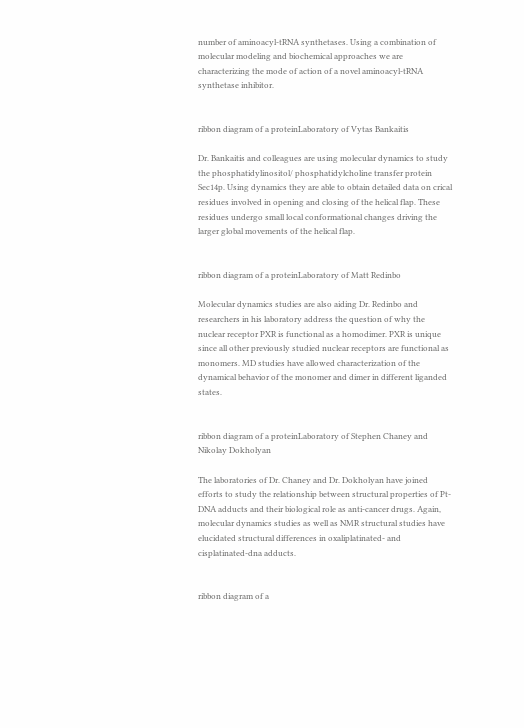number of aminoacyl-tRNA synthetases. Using a combination of molecular modeling and biochemical approaches we are characterizing the mode of action of a novel aminoacyl-tRNA synthetase inhibitor.


ribbon diagram of a proteinLaboratory of Vytas Bankaitis

Dr. Bankaitis and colleagues are using molecular dynamics to study the phosphatidylinositol/ phosphatidylcholine transfer protein Sec14p. Using dynamics they are able to obtain detailed data on crical residues involved in opening and closing of the helical flap. These residues undergo small local conformational changes driving the larger global movements of the helical flap.


ribbon diagram of a proteinLaboratory of Matt Redinbo

Molecular dynamics studies are also aiding Dr. Redinbo and researchers in his laboratory address the question of why the nuclear receptor PXR is functional as a homodimer. PXR is unique since all other previously studied nuclear receptors are functional as monomers. MD studies have allowed characterization of the dynamical behavior of the monomer and dimer in different liganded states.


ribbon diagram of a proteinLaboratory of Stephen Chaney and Nikolay Dokholyan

The laboratories of Dr. Chaney and Dr. Dokholyan have joined efforts to study the relationship between structural properties of Pt-DNA adducts and their biological role as anti-cancer drugs. Again, molecular dynamics studies as well as NMR structural studies have elucidated structural differences in oxaliplatinated- and cisplatinated-dna adducts.


ribbon diagram of a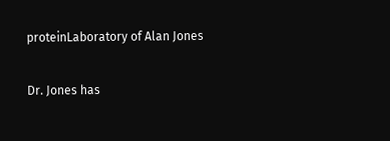proteinLaboratory of Alan Jones

Dr. Jones has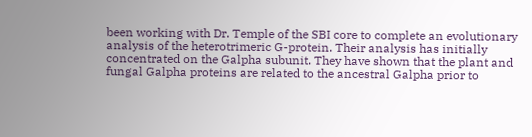been working with Dr. Temple of the SBI core to complete an evolutionary analysis of the heterotrimeric G-protein. Their analysis has initially concentrated on the Galpha subunit. They have shown that the plant and fungal Galpha proteins are related to the ancestral Galpha prior to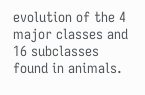evolution of the 4 major classes and 16 subclasses found in animals.